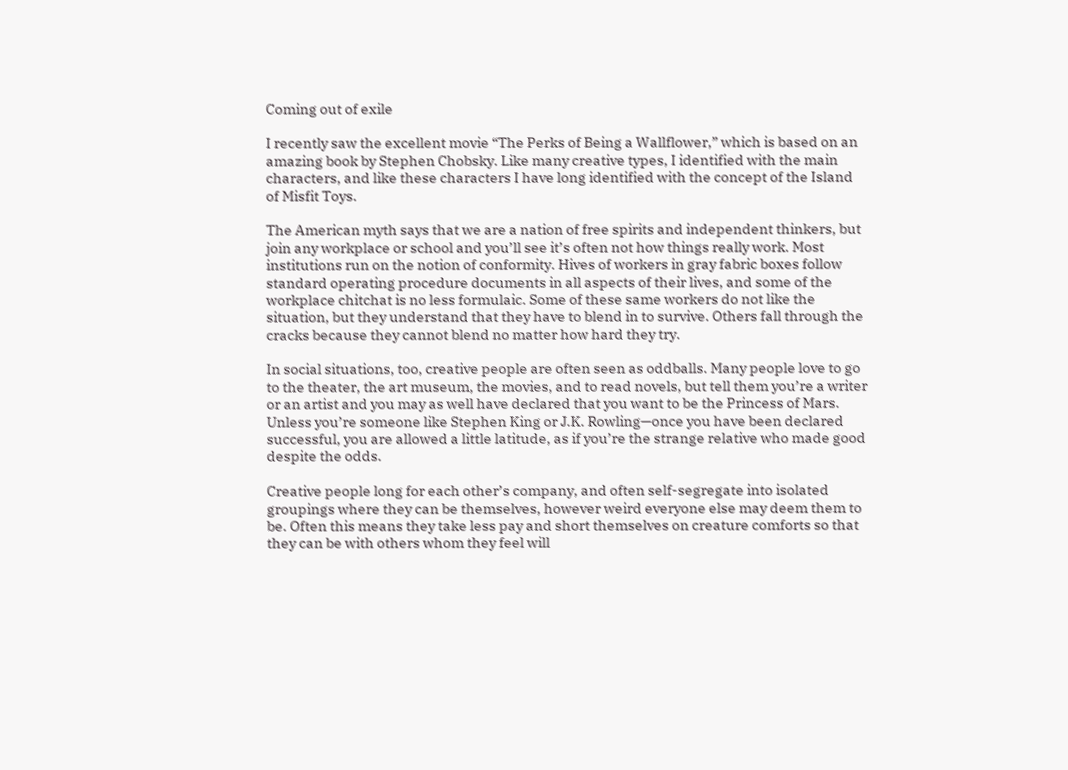Coming out of exile

I recently saw the excellent movie “The Perks of Being a Wallflower,” which is based on an amazing book by Stephen Chobsky. Like many creative types, I identified with the main characters, and like these characters I have long identified with the concept of the Island of Misfit Toys.

The American myth says that we are a nation of free spirits and independent thinkers, but join any workplace or school and you’ll see it’s often not how things really work. Most institutions run on the notion of conformity. Hives of workers in gray fabric boxes follow standard operating procedure documents in all aspects of their lives, and some of the workplace chitchat is no less formulaic. Some of these same workers do not like the situation, but they understand that they have to blend in to survive. Others fall through the cracks because they cannot blend no matter how hard they try.

In social situations, too, creative people are often seen as oddballs. Many people love to go to the theater, the art museum, the movies, and to read novels, but tell them you’re a writer or an artist and you may as well have declared that you want to be the Princess of Mars. Unless you’re someone like Stephen King or J.K. Rowling—once you have been declared successful, you are allowed a little latitude, as if you’re the strange relative who made good despite the odds.

Creative people long for each other’s company, and often self-segregate into isolated groupings where they can be themselves, however weird everyone else may deem them to be. Often this means they take less pay and short themselves on creature comforts so that they can be with others whom they feel will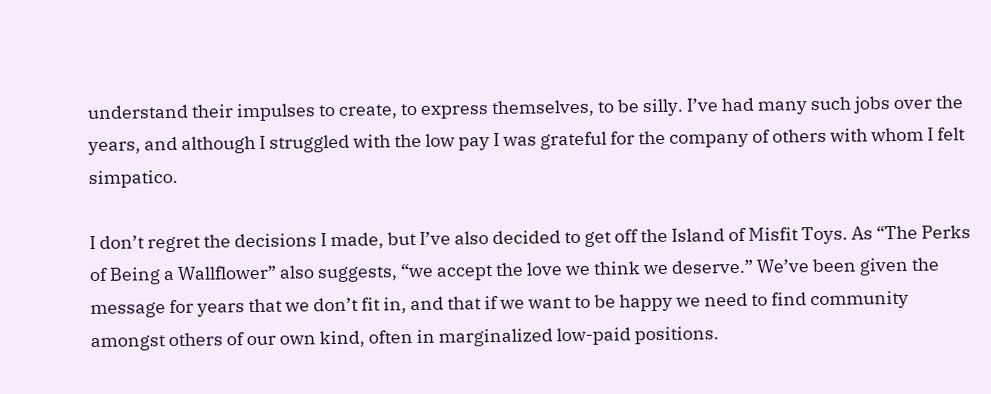understand their impulses to create, to express themselves, to be silly. I’ve had many such jobs over the years, and although I struggled with the low pay I was grateful for the company of others with whom I felt simpatico.

I don’t regret the decisions I made, but I’ve also decided to get off the Island of Misfit Toys. As “The Perks of Being a Wallflower” also suggests, “we accept the love we think we deserve.” We’ve been given the message for years that we don’t fit in, and that if we want to be happy we need to find community amongst others of our own kind, often in marginalized low-paid positions.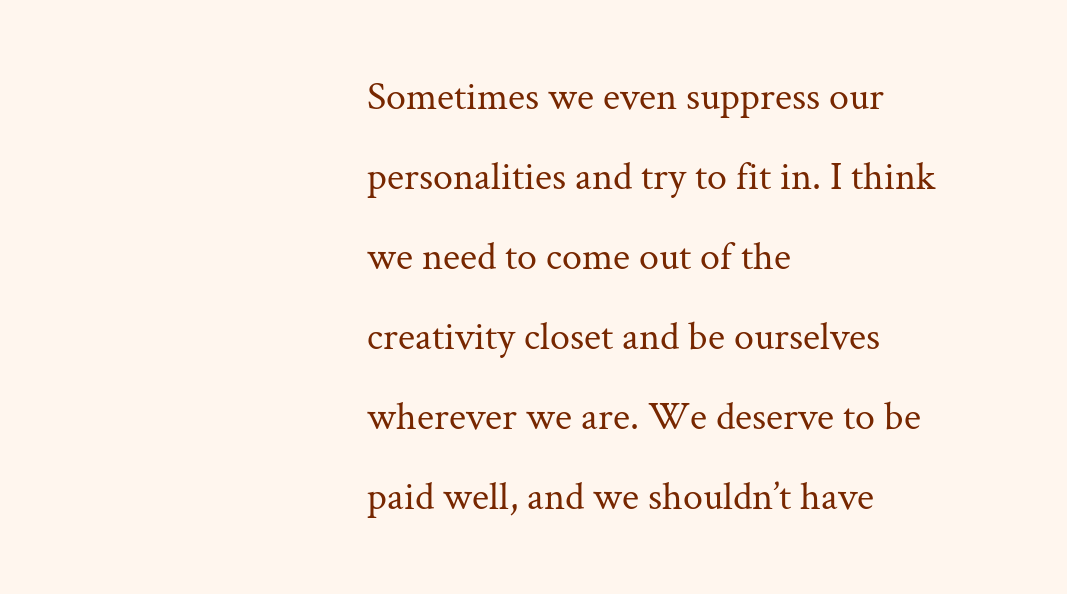Sometimes we even suppress our personalities and try to fit in. I think we need to come out of the creativity closet and be ourselves wherever we are. We deserve to be paid well, and we shouldn’t have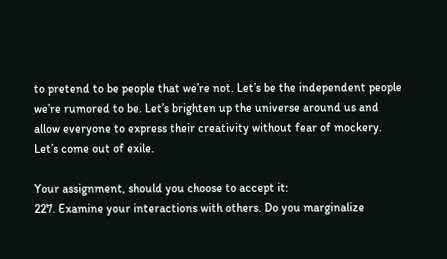to pretend to be people that we’re not. Let’s be the independent people we’re rumored to be. Let’s brighten up the universe around us and allow everyone to express their creativity without fear of mockery. Let’s come out of exile.

Your assignment, should you choose to accept it:
227. Examine your interactions with others. Do you marginalize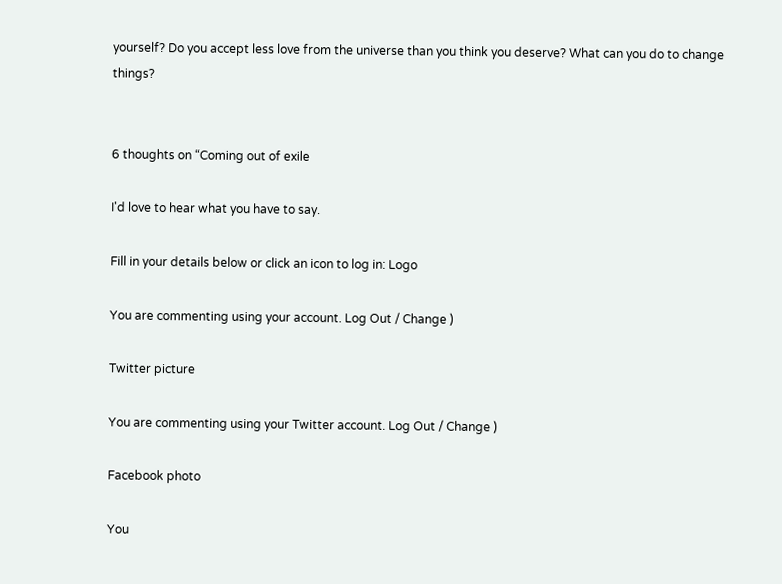yourself? Do you accept less love from the universe than you think you deserve? What can you do to change things?


6 thoughts on “Coming out of exile

I'd love to hear what you have to say.

Fill in your details below or click an icon to log in: Logo

You are commenting using your account. Log Out / Change )

Twitter picture

You are commenting using your Twitter account. Log Out / Change )

Facebook photo

You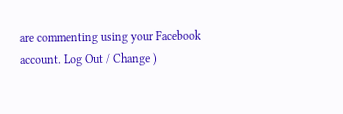are commenting using your Facebook account. Log Out / Change )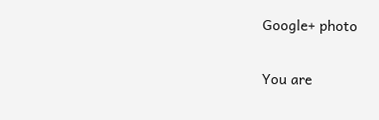Google+ photo

You are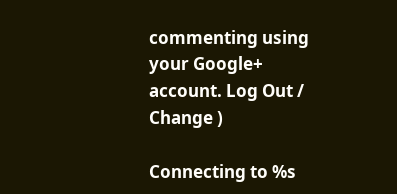commenting using your Google+ account. Log Out / Change )

Connecting to %s